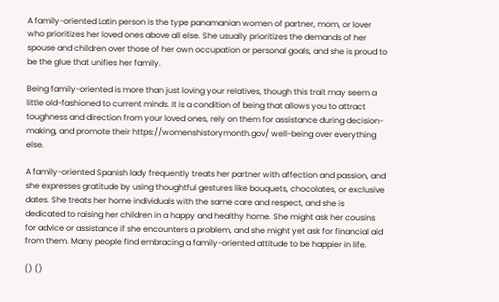A family-oriented Latin person is the type panamanian women of partner, mom, or lover who prioritizes her loved ones above all else. She usually prioritizes the demands of her spouse and children over those of her own occupation or personal goals, and she is proud to be the glue that unifies her family.

Being family-oriented is more than just loving your relatives, though this trait may seem a little old-fashioned to current minds. It is a condition of being that allows you to attract toughness and direction from your loved ones, rely on them for assistance during decision-making, and promote their https://womenshistorymonth.gov/ well-being over everything else.

A family-oriented Spanish lady frequently treats her partner with affection and passion, and she expresses gratitude by using thoughtful gestures like bouquets, chocolates, or exclusive dates. She treats her home individuals with the same care and respect, and she is dedicated to raising her children in a happy and healthy home. She might ask her cousins for advice or assistance if she encounters a problem, and she might yet ask for financial aid from them. Many people find embracing a family-oriented attitude to be happier in life.

() ()